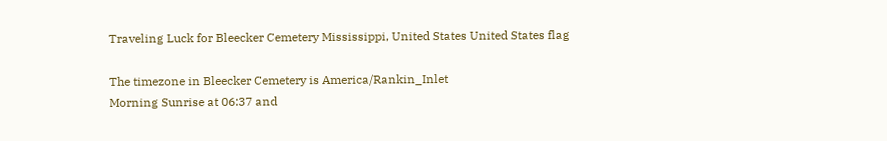Traveling Luck for Bleecker Cemetery Mississippi, United States United States flag

The timezone in Bleecker Cemetery is America/Rankin_Inlet
Morning Sunrise at 06:37 and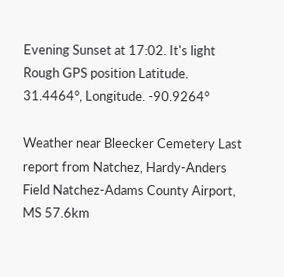Evening Sunset at 17:02. It's light
Rough GPS position Latitude. 31.4464°, Longitude. -90.9264°

Weather near Bleecker Cemetery Last report from Natchez, Hardy-Anders Field Natchez-Adams County Airport, MS 57.6km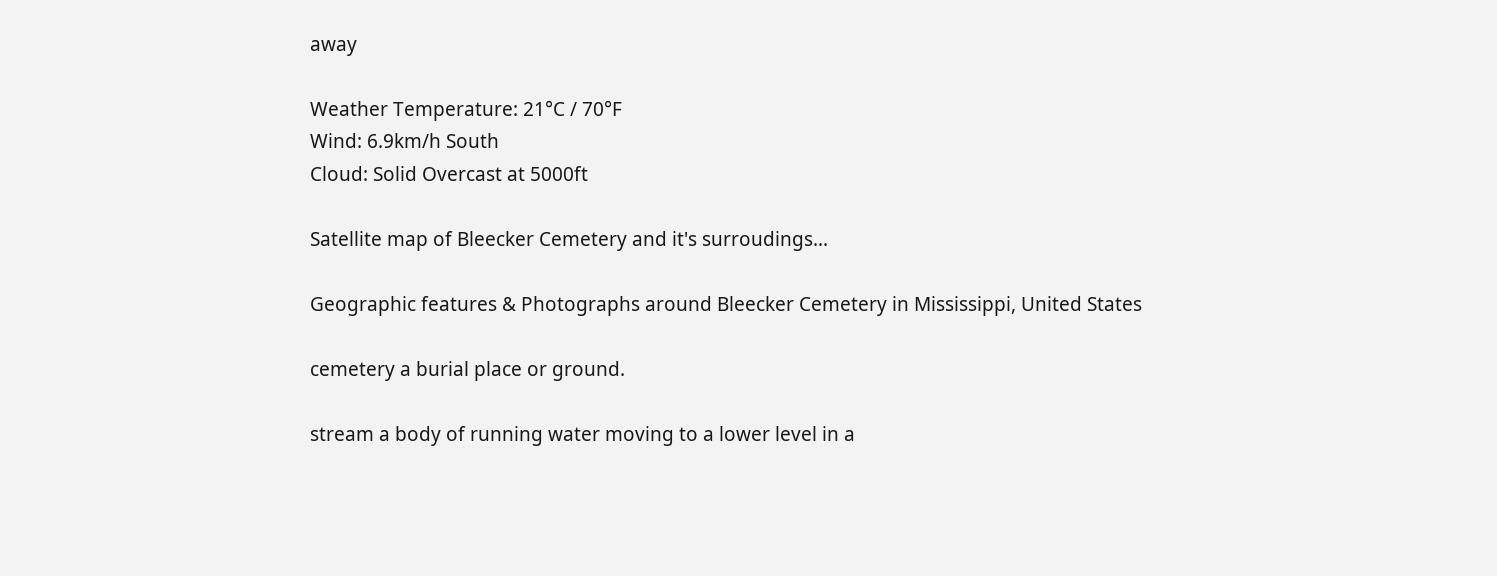away

Weather Temperature: 21°C / 70°F
Wind: 6.9km/h South
Cloud: Solid Overcast at 5000ft

Satellite map of Bleecker Cemetery and it's surroudings...

Geographic features & Photographs around Bleecker Cemetery in Mississippi, United States

cemetery a burial place or ground.

stream a body of running water moving to a lower level in a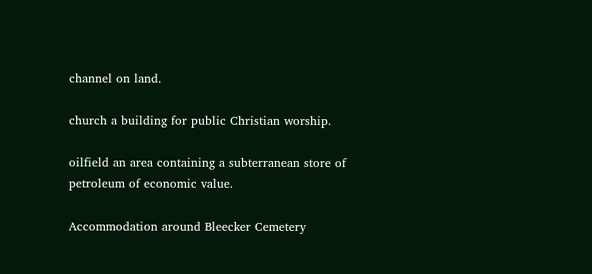channel on land.

church a building for public Christian worship.

oilfield an area containing a subterranean store of petroleum of economic value.

Accommodation around Bleecker Cemetery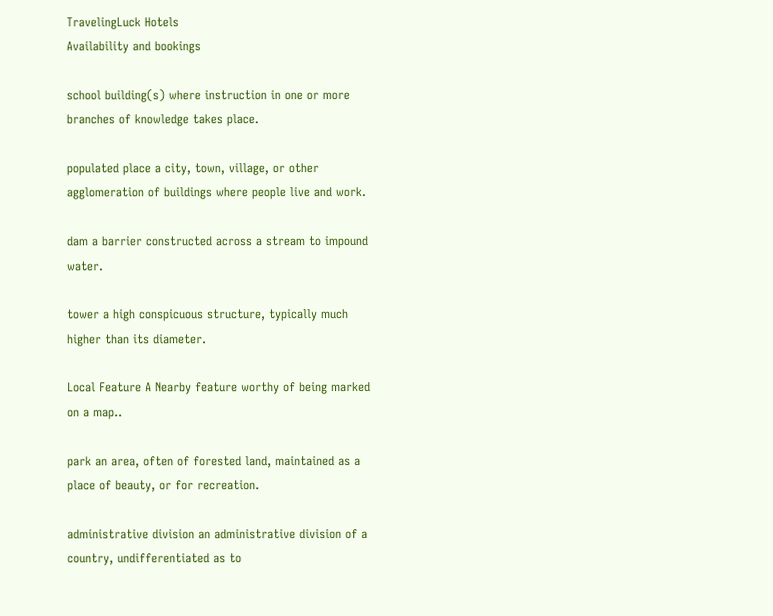TravelingLuck Hotels
Availability and bookings

school building(s) where instruction in one or more branches of knowledge takes place.

populated place a city, town, village, or other agglomeration of buildings where people live and work.

dam a barrier constructed across a stream to impound water.

tower a high conspicuous structure, typically much higher than its diameter.

Local Feature A Nearby feature worthy of being marked on a map..

park an area, often of forested land, maintained as a place of beauty, or for recreation.

administrative division an administrative division of a country, undifferentiated as to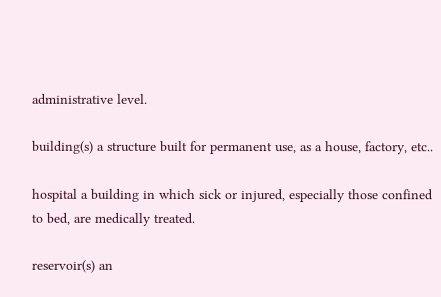administrative level.

building(s) a structure built for permanent use, as a house, factory, etc..

hospital a building in which sick or injured, especially those confined to bed, are medically treated.

reservoir(s) an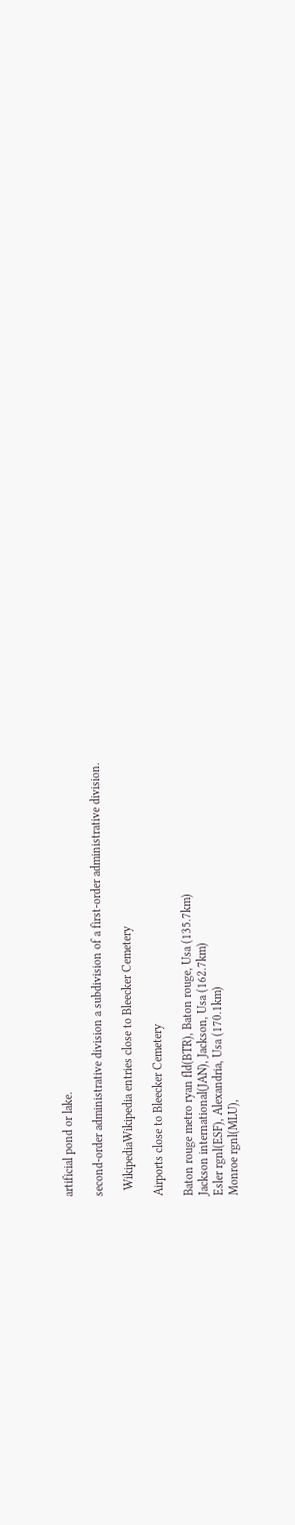artificial pond or lake.

second-order administrative division a subdivision of a first-order administrative division.

  WikipediaWikipedia entries close to Bleecker Cemetery

Airports close to Bleecker Cemetery

Baton rouge metro ryan fld(BTR), Baton rouge, Usa (135.7km)
Jackson international(JAN), Jackson, Usa (162.7km)
Esler rgnl(ESF), Alexandria, Usa (170.1km)
Monroe rgnl(MLU),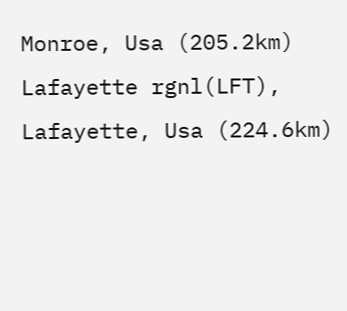Monroe, Usa (205.2km)
Lafayette rgnl(LFT), Lafayette, Usa (224.6km)